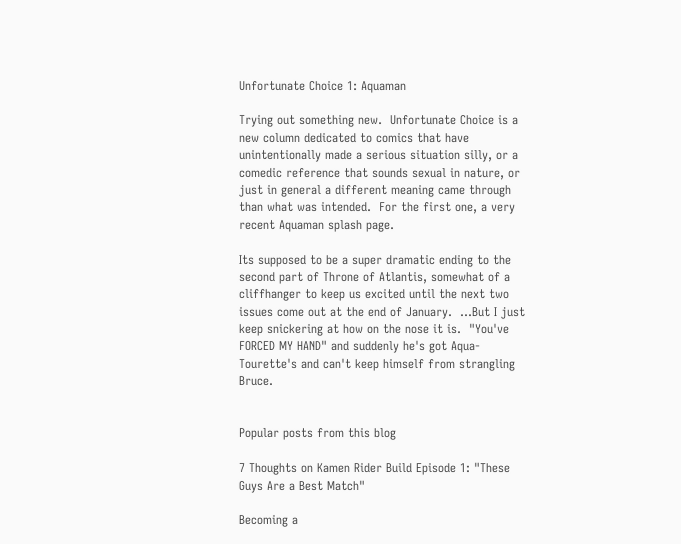Unfortunate Choice 1: Aquaman

Trying out something new.  Unfortunate Choice is a new column dedicated to comics that have unintentionally made a serious situation silly, or a comedic reference that sounds sexual in nature, or just in general a different meaning came through than what was intended.  For the first one, a very recent Aquaman splash page.

Its supposed to be a super dramatic ending to the second part of Throne of Atlantis, somewhat of a cliffhanger to keep us excited until the next two issues come out at the end of January.  ...But I just keep snickering at how on the nose it is.  "You've FORCED MY HAND" and suddenly he's got Aqua-Tourette's and can't keep himself from strangling Bruce.


Popular posts from this blog

7 Thoughts on Kamen Rider Build Episode 1: "These Guys Are a Best Match"

Becoming a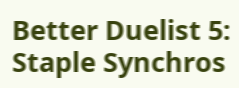Better Duelist 5: Staple Synchros